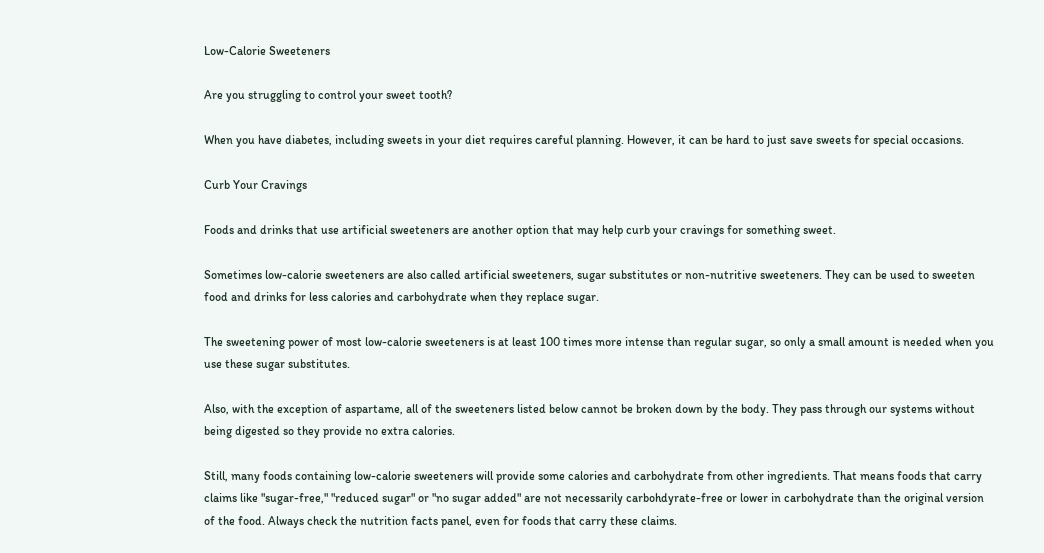Low-Calorie Sweeteners

Are you struggling to control your sweet tooth?

When you have diabetes, including sweets in your diet requires careful planning. However, it can be hard to just save sweets for special occasions.

Curb Your Cravings

Foods and drinks that use artificial sweeteners are another option that may help curb your cravings for something sweet.

Sometimes low-calorie sweeteners are also called artificial sweeteners, sugar substitutes or non-nutritive sweeteners. They can be used to sweeten food and drinks for less calories and carbohydrate when they replace sugar.

The sweetening power of most low-calorie sweeteners is at least 100 times more intense than regular sugar, so only a small amount is needed when you use these sugar substitutes.

Also, with the exception of aspartame, all of the sweeteners listed below cannot be broken down by the body. They pass through our systems without being digested so they provide no extra calories.

Still, many foods containing low-calorie sweeteners will provide some calories and carbohydrate from other ingredients. That means foods that carry claims like "sugar-free," "reduced sugar" or "no sugar added" are not necessarily carbohdyrate-free or lower in carbohydrate than the original version of the food. Always check the nutrition facts panel, even for foods that carry these claims.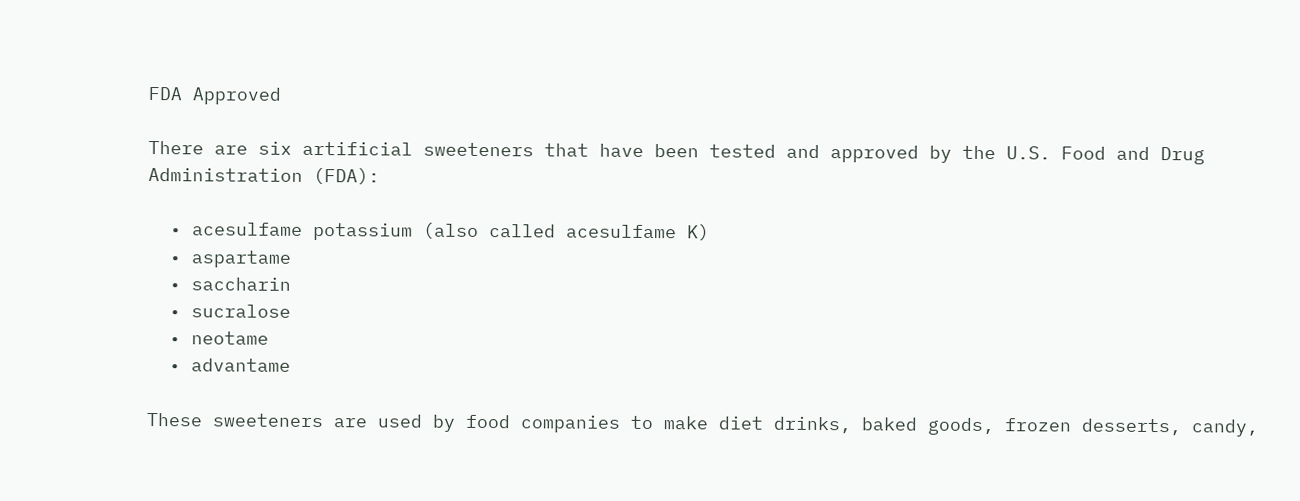FDA Approved

There are six artificial sweeteners that have been tested and approved by the U.S. Food and Drug Administration (FDA):

  • acesulfame potassium (also called acesulfame K)
  • aspartame
  • saccharin
  • sucralose
  • neotame
  • advantame

These sweeteners are used by food companies to make diet drinks, baked goods, frozen desserts, candy,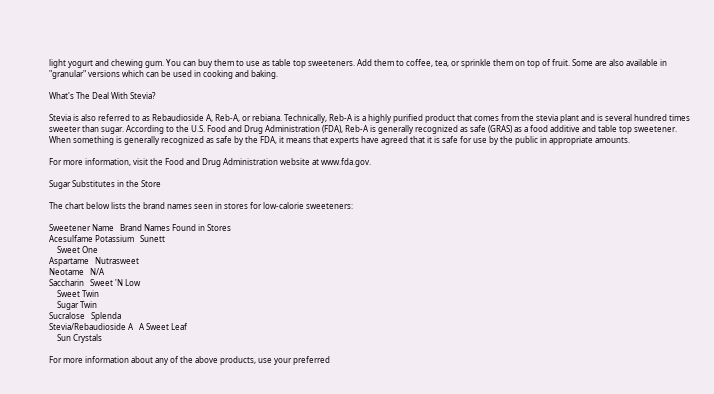light yogurt and chewing gum. You can buy them to use as table top sweeteners. Add them to coffee, tea, or sprinkle them on top of fruit. Some are also available in "granular" versions which can be used in cooking and baking.

What's The Deal With Stevia?

Stevia is also referred to as Rebaudioside A, Reb-A, or rebiana. Technically, Reb-A is a highly purified product that comes from the stevia plant and is several hundred times sweeter than sugar. According to the U.S. Food and Drug Administration (FDA), Reb-A is generally recognized as safe (GRAS) as a food additive and table top sweetener. When something is generally recognized as safe by the FDA, it means that experts have agreed that it is safe for use by the public in appropriate amounts.

For more information, visit the Food and Drug Administration website at www.fda.gov.

Sugar Substitutes in the Store

The chart below lists the brand names seen in stores for low-calorie sweeteners:

Sweetener Name   Brand Names Found in Stores
Acesulfame Potassium   Sunett
    Sweet One
Aspartame   Nutrasweet
Neotame   N/A
Saccharin   Sweet 'N Low
    Sweet Twin
    Sugar Twin
Sucralose   Splenda
Stevia/Rebaudioside A   A Sweet Leaf
    Sun Crystals

For more information about any of the above products, use your preferred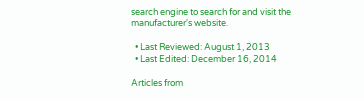search engine to search for and visit the manufacturer's website.

  • Last Reviewed: August 1, 2013
  • Last Edited: December 16, 2014

Articles from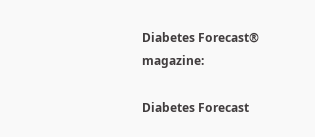Diabetes Forecast® magazine:

Diabetes Forecast